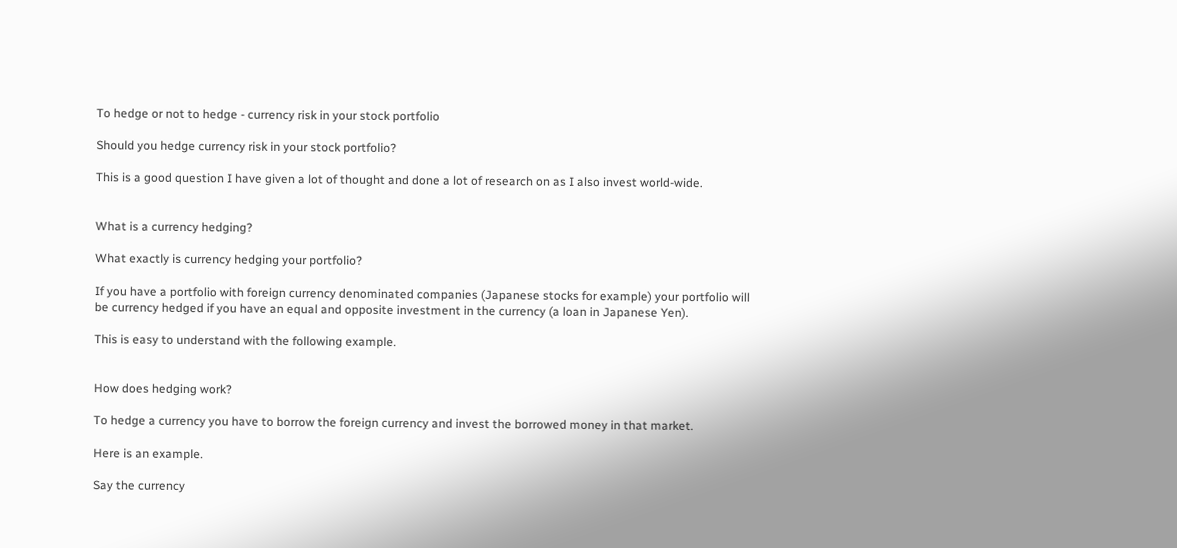To hedge or not to hedge - currency risk in your stock portfolio

Should you hedge currency risk in your stock portfolio?

This is a good question I have given a lot of thought and done a lot of research on as I also invest world-wide.


What is a currency hedging?

What exactly is currency hedging your portfolio?

If you have a portfolio with foreign currency denominated companies (Japanese stocks for example) your portfolio will be currency hedged if you have an equal and opposite investment in the currency (a loan in Japanese Yen).

This is easy to understand with the following example.


How does hedging work?

To hedge a currency you have to borrow the foreign currency and invest the borrowed money in that market.

Here is an example.

Say the currency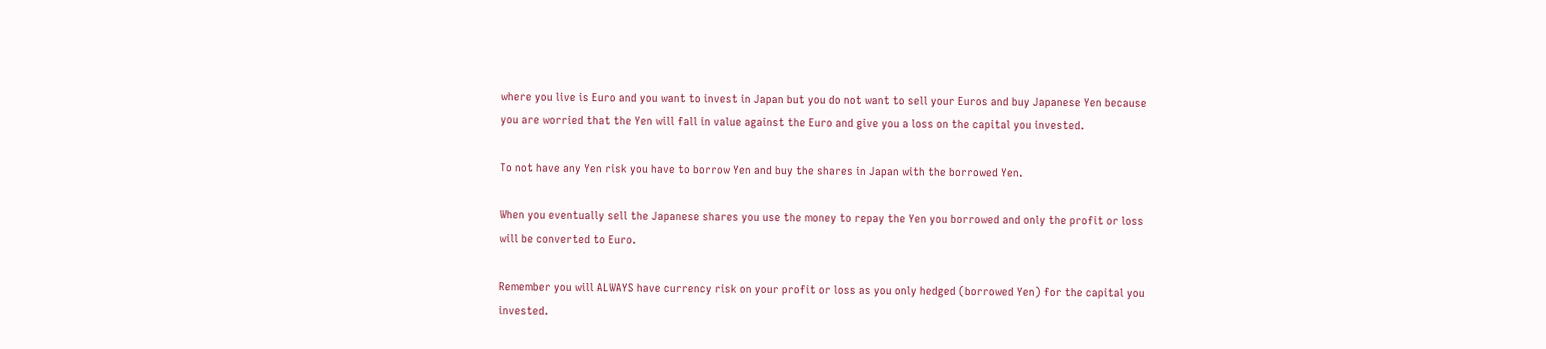where you live is Euro and you want to invest in Japan but you do not want to sell your Euros and buy Japanese Yen because you are worried that the Yen will fall in value against the Euro and give you a loss on the capital you invested.

To not have any Yen risk you have to borrow Yen and buy the shares in Japan with the borrowed Yen.

When you eventually sell the Japanese shares you use the money to repay the Yen you borrowed and only the profit or loss will be converted to Euro.

Remember you will ALWAYS have currency risk on your profit or loss as you only hedged (borrowed Yen) for the capital you invested.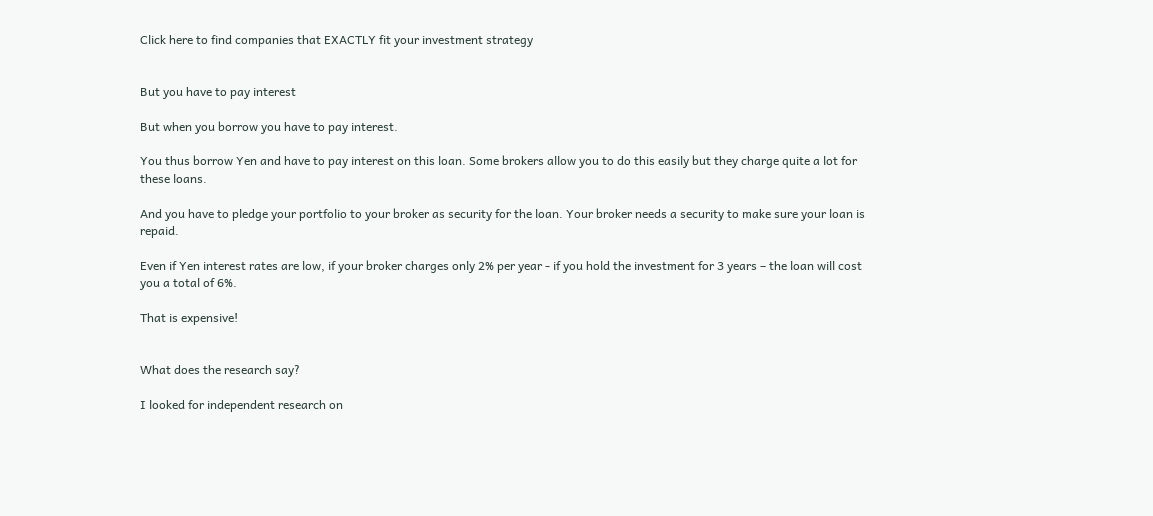Click here to find companies that EXACTLY fit your investment strategy


But you have to pay interest

But when you borrow you have to pay interest.

You thus borrow Yen and have to pay interest on this loan. Some brokers allow you to do this easily but they charge quite a lot for these loans.

And you have to pledge your portfolio to your broker as security for the loan. Your broker needs a security to make sure your loan is repaid.

Even if Yen interest rates are low, if your broker charges only 2% per year - if you hold the investment for 3 years – the loan will cost you a total of 6%.

That is expensive!


What does the research say?

I looked for independent research on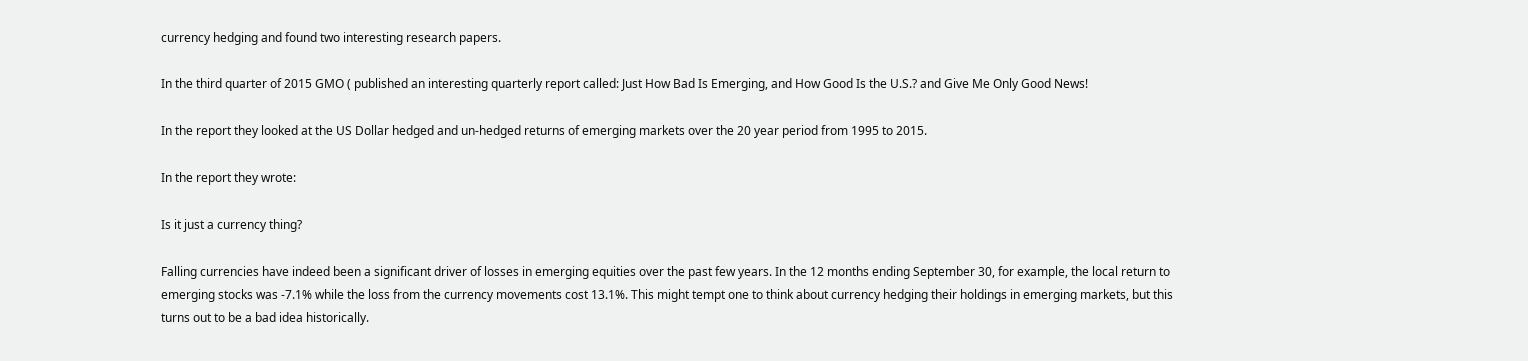currency hedging and found two interesting research papers.

In the third quarter of 2015 GMO ( published an interesting quarterly report called: Just How Bad Is Emerging, and How Good Is the U.S.? and Give Me Only Good News!

In the report they looked at the US Dollar hedged and un-hedged returns of emerging markets over the 20 year period from 1995 to 2015.

In the report they wrote:

Is it just a currency thing?

Falling currencies have indeed been a significant driver of losses in emerging equities over the past few years. In the 12 months ending September 30, for example, the local return to emerging stocks was -7.1% while the loss from the currency movements cost 13.1%. This might tempt one to think about currency hedging their holdings in emerging markets, but this turns out to be a bad idea historically.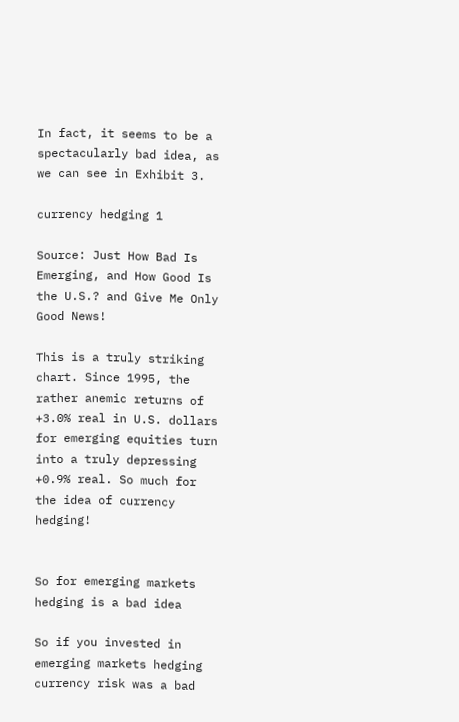In fact, it seems to be a spectacularly bad idea, as we can see in Exhibit 3.

currency hedging 1

Source: Just How Bad Is Emerging, and How Good Is the U.S.? and Give Me Only Good News!

This is a truly striking chart. Since 1995, the rather anemic returns of +3.0% real in U.S. dollars for emerging equities turn into a truly depressing +0.9% real. So much for the idea of currency hedging!


So for emerging markets hedging is a bad idea

So if you invested in emerging markets hedging currency risk was a bad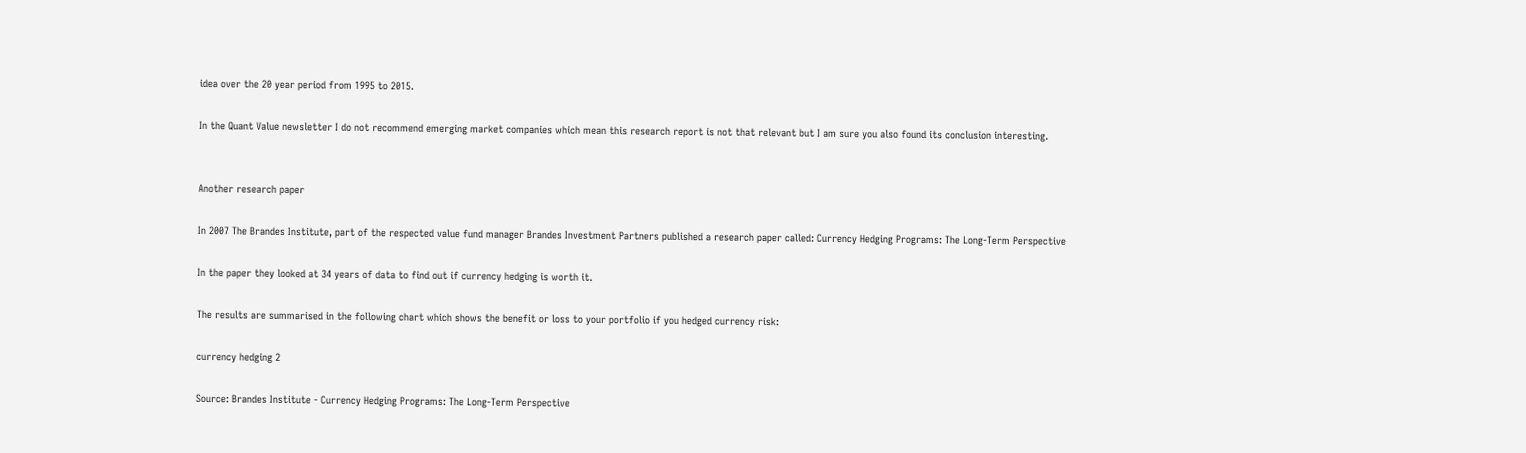idea over the 20 year period from 1995 to 2015.

In the Quant Value newsletter I do not recommend emerging market companies which mean this research report is not that relevant but I am sure you also found its conclusion interesting.


Another research paper

In 2007 The Brandes Institute, part of the respected value fund manager Brandes Investment Partners published a research paper called: Currency Hedging Programs: The Long-Term Perspective

In the paper they looked at 34 years of data to find out if currency hedging is worth it.

The results are summarised in the following chart which shows the benefit or loss to your portfolio if you hedged currency risk:

currency hedging 2

Source: Brandes Institute - Currency Hedging Programs: The Long-Term Perspective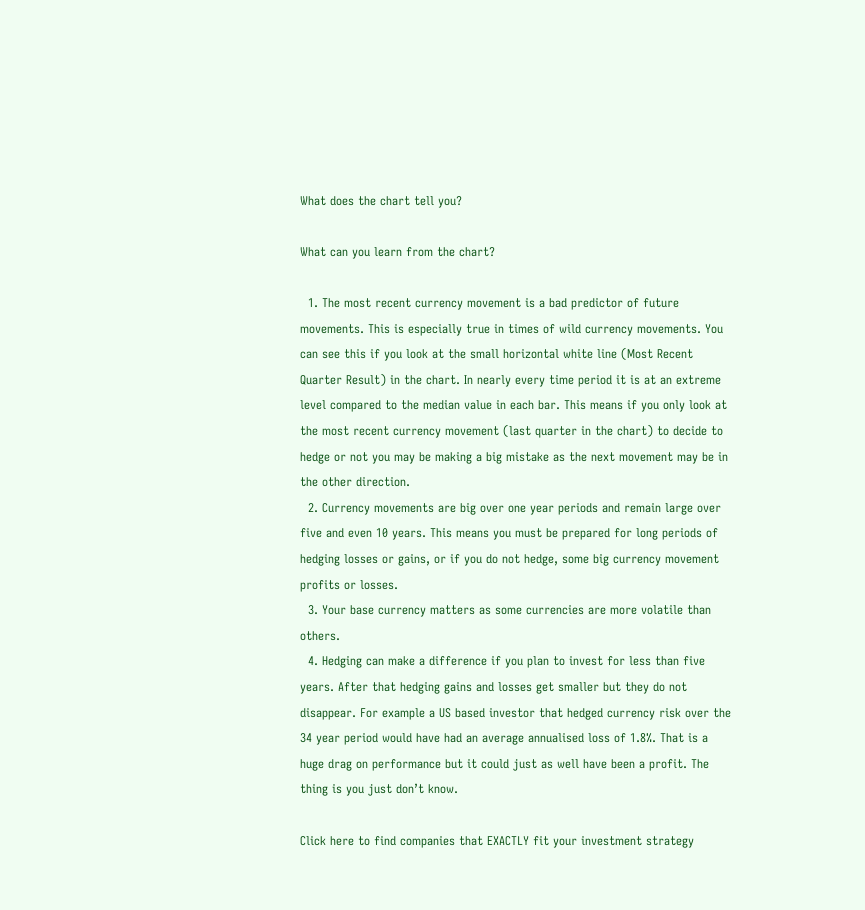What does the chart tell you?

What can you learn from the chart?

  1. The most recent currency movement is a bad predictor of future movements. This is especially true in times of wild currency movements. You can see this if you look at the small horizontal white line (Most Recent Quarter Result) in the chart. In nearly every time period it is at an extreme level compared to the median value in each bar. This means if you only look at the most recent currency movement (last quarter in the chart) to decide to hedge or not you may be making a big mistake as the next movement may be in the other direction.
  2. Currency movements are big over one year periods and remain large over five and even 10 years. This means you must be prepared for long periods of hedging losses or gains, or if you do not hedge, some big currency movement profits or losses.
  3. Your base currency matters as some currencies are more volatile than others.
  4. Hedging can make a difference if you plan to invest for less than five years. After that hedging gains and losses get smaller but they do not disappear. For example a US based investor that hedged currency risk over the 34 year period would have had an average annualised loss of 1.8%. That is a huge drag on performance but it could just as well have been a profit. The thing is you just don’t know.

Click here to find companies that EXACTLY fit your investment strategy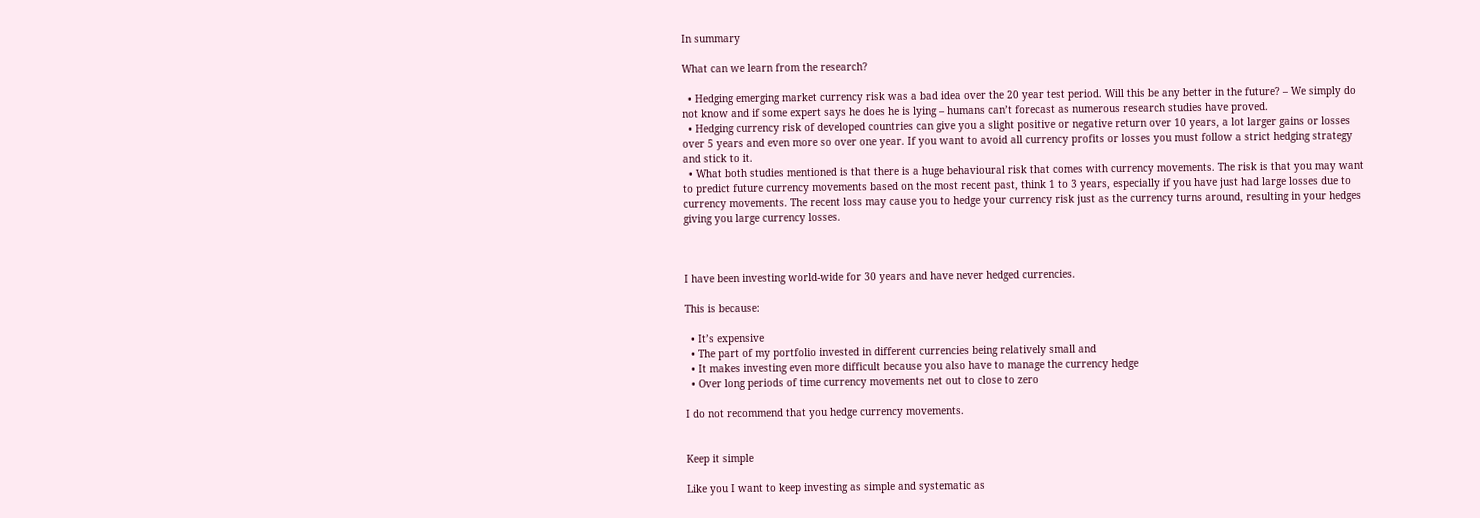In summary

What can we learn from the research?

  • Hedging emerging market currency risk was a bad idea over the 20 year test period. Will this be any better in the future? – We simply do not know and if some expert says he does he is lying – humans can’t forecast as numerous research studies have proved.
  • Hedging currency risk of developed countries can give you a slight positive or negative return over 10 years, a lot larger gains or losses over 5 years and even more so over one year. If you want to avoid all currency profits or losses you must follow a strict hedging strategy and stick to it.
  • What both studies mentioned is that there is a huge behavioural risk that comes with currency movements. The risk is that you may want to predict future currency movements based on the most recent past, think 1 to 3 years, especially if you have just had large losses due to currency movements. The recent loss may cause you to hedge your currency risk just as the currency turns around, resulting in your hedges giving you large currency losses.



I have been investing world-wide for 30 years and have never hedged currencies.

This is because:

  • It’s expensive
  • The part of my portfolio invested in different currencies being relatively small and
  • It makes investing even more difficult because you also have to manage the currency hedge
  • Over long periods of time currency movements net out to close to zero

I do not recommend that you hedge currency movements.


Keep it simple

Like you I want to keep investing as simple and systematic as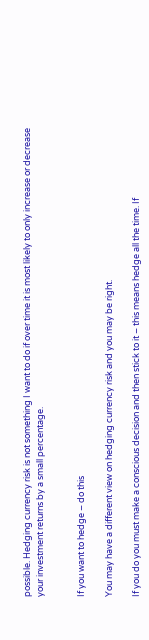possible. Hedging currency risk is not something I want to do if over time it is most likely to only increase or decrease your investment returns by a small percentage.


If you want to hedge – do this

You may have a different view on hedging currency risk and you may be right.

If you do you must make a conscious decision and then stick to it – this means hedge all the time. If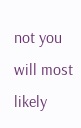not you will most likely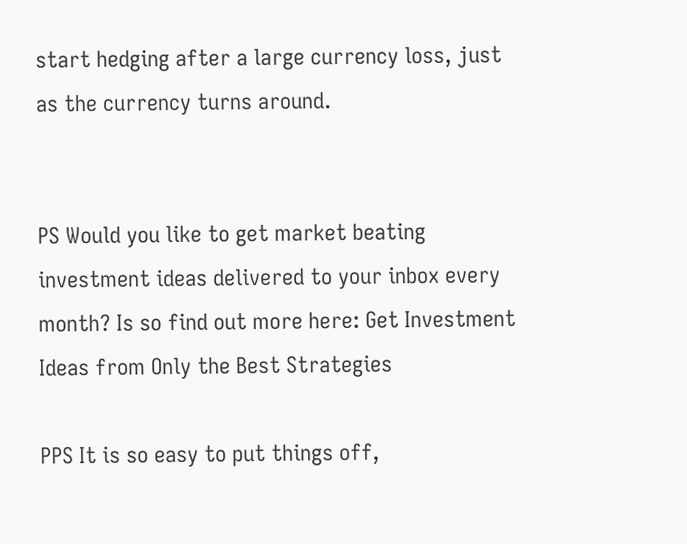start hedging after a large currency loss, just as the currency turns around.


PS Would you like to get market beating investment ideas delivered to your inbox every month? Is so find out more here: Get Investment Ideas from Only the Best Strategies

PPS It is so easy to put things off,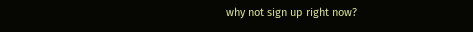why not sign up right now?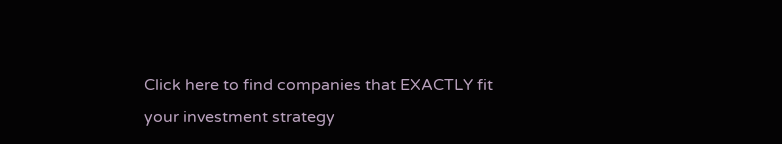Click here to find companies that EXACTLY fit your investment strategy